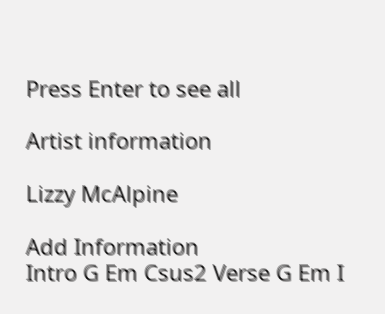Press Enter to see all

Artist information

Lizzy McAlpine

Add Information
Intro G Em Csus2 Verse G Em I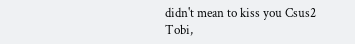didn't mean to kiss you Csus2
Tobi,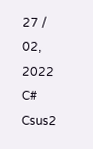27 / 02, 2022 C# Csus2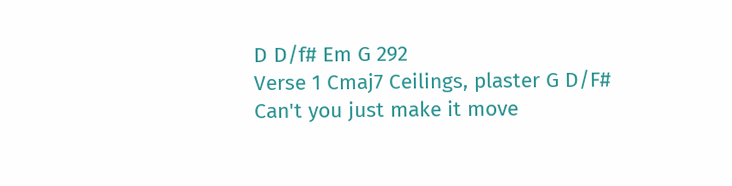D D/f# Em G 292
Verse 1 Cmaj7 Ceilings, plaster G D/F# Can't you just make it move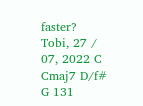faster?
Tobi, 27 / 07, 2022 C Cmaj7 D/f# G 131